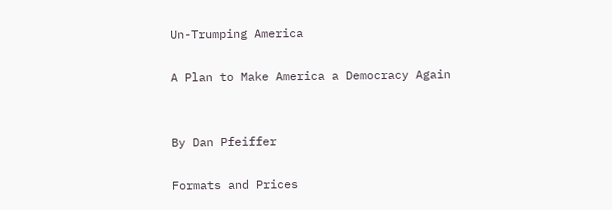Un-Trumping America

A Plan to Make America a Democracy Again


By Dan Pfeiffer

Formats and Prices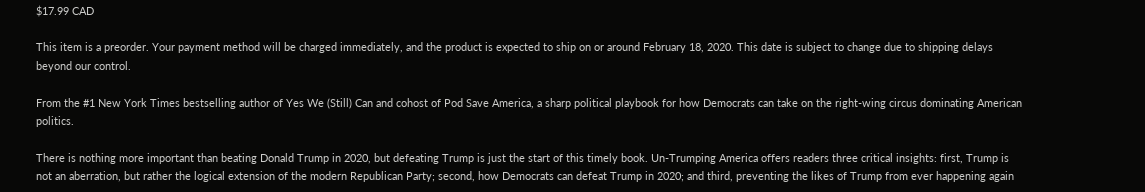$17.99 CAD

This item is a preorder. Your payment method will be charged immediately, and the product is expected to ship on or around February 18, 2020. This date is subject to change due to shipping delays beyond our control.

From the #1 New York Times bestselling author of Yes We (Still) Can and cohost of Pod Save America, a sharp political playbook for how Democrats can take on the right-wing circus dominating American politics.

There is nothing more important than beating Donald Trump in 2020, but defeating Trump is just the start of this timely book. Un-Trumping America offers readers three critical insights: first, Trump is not an aberration, but rather the logical extension of the modern Republican Party; second, how Democrats can defeat Trump in 2020; and third, preventing the likes of Trump from ever happening again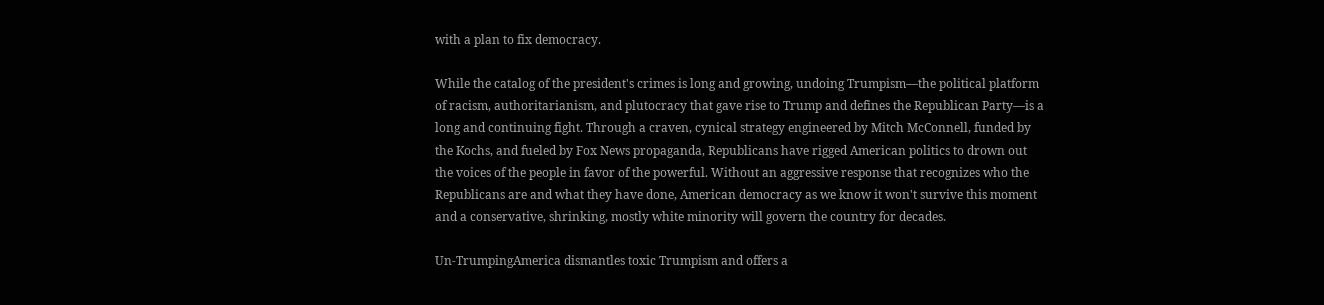with a plan to fix democracy.

While the catalog of the president's crimes is long and growing, undoing Trumpism—the political platform of racism, authoritarianism, and plutocracy that gave rise to Trump and defines the Republican Party—is a long and continuing fight. Through a craven, cynical strategy engineered by Mitch McConnell, funded by the Kochs, and fueled by Fox News propaganda, Republicans have rigged American politics to drown out the voices of the people in favor of the powerful. Without an aggressive response that recognizes who the Republicans are and what they have done, American democracy as we know it won't survive this moment and a conservative, shrinking, mostly white minority will govern the country for decades.

Un-TrumpingAmerica dismantles toxic Trumpism and offers a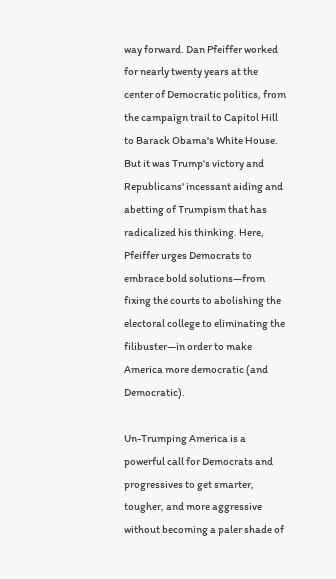way forward. Dan Pfeiffer worked for nearly twenty years at the center of Democratic politics, from the campaign trail to Capitol Hill to Barack Obama's White House. But it was Trump's victory and Republicans' incessant aiding and abetting of Trumpism that has radicalized his thinking. Here, Pfeiffer urges Democrats to embrace bold solutions—from fixing the courts to abolishing the electoral college to eliminating the filibuster—in order to make America more democratic (and Democratic).

Un-Trumping America is a powerful call for Democrats and progressives to get smarter, tougher, and more aggressive without becoming a paler shade of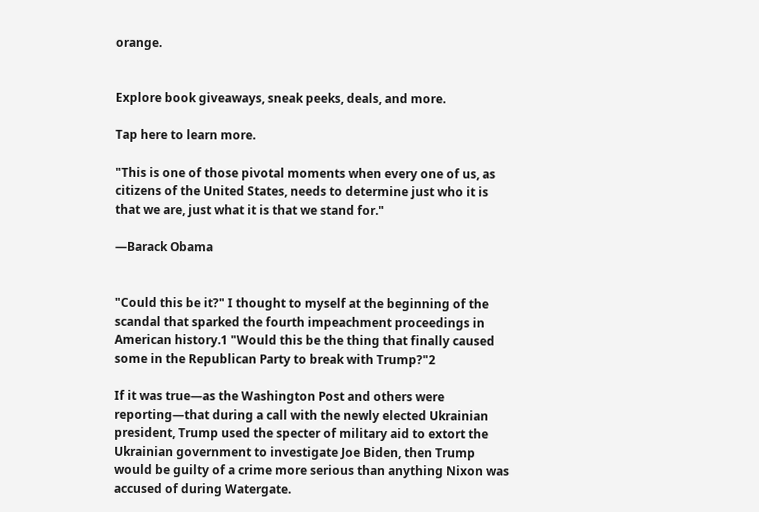orange.


Explore book giveaways, sneak peeks, deals, and more.

Tap here to learn more.

"This is one of those pivotal moments when every one of us, as citizens of the United States, needs to determine just who it is that we are, just what it is that we stand for."

—Barack Obama


"Could this be it?" I thought to myself at the beginning of the scandal that sparked the fourth impeachment proceedings in American history.1 "Would this be the thing that finally caused some in the Republican Party to break with Trump?"2

If it was true—as the Washington Post and others were reporting—that during a call with the newly elected Ukrainian president, Trump used the specter of military aid to extort the Ukrainian government to investigate Joe Biden, then Trump would be guilty of a crime more serious than anything Nixon was accused of during Watergate.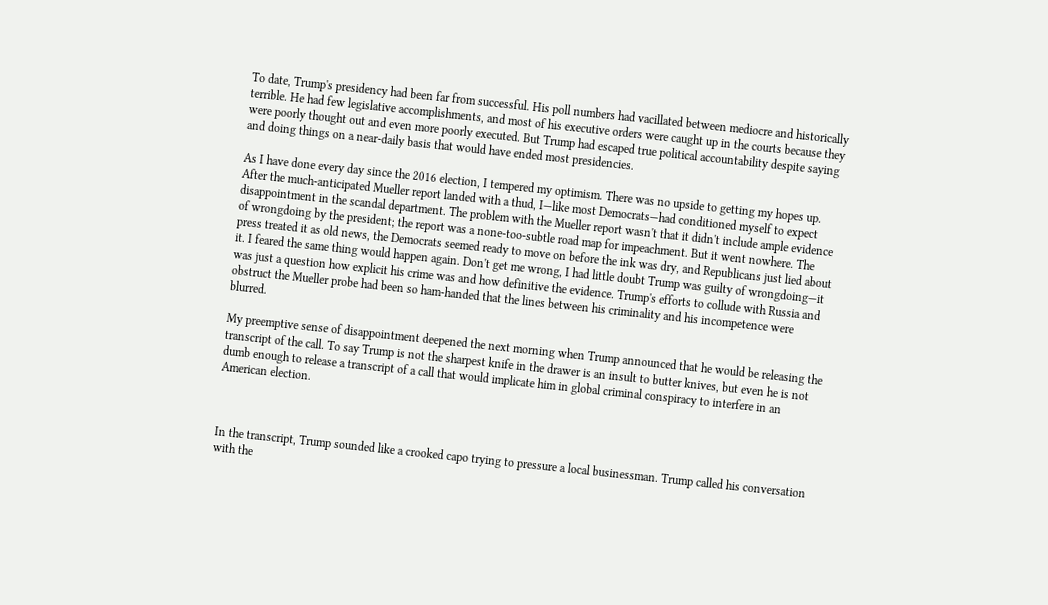To date, Trump's presidency had been far from successful. His poll numbers had vacillated between mediocre and historically terrible. He had few legislative accomplishments, and most of his executive orders were caught up in the courts because they were poorly thought out and even more poorly executed. But Trump had escaped true political accountability despite saying and doing things on a near-daily basis that would have ended most presidencies.

As I have done every day since the 2016 election, I tempered my optimism. There was no upside to getting my hopes up. After the much-anticipated Mueller report landed with a thud, I—like most Democrats—had conditioned myself to expect disappointment in the scandal department. The problem with the Mueller report wasn't that it didn't include ample evidence of wrongdoing by the president; the report was a none-too-subtle road map for impeachment. But it went nowhere. The press treated it as old news, the Democrats seemed ready to move on before the ink was dry, and Republicans just lied about it. I feared the same thing would happen again. Don't get me wrong, I had little doubt Trump was guilty of wrongdoing—it was just a question how explicit his crime was and how definitive the evidence. Trump's efforts to collude with Russia and obstruct the Mueller probe had been so ham-handed that the lines between his criminality and his incompetence were blurred.

My preemptive sense of disappointment deepened the next morning when Trump announced that he would be releasing the transcript of the call. To say Trump is not the sharpest knife in the drawer is an insult to butter knives, but even he is not dumb enough to release a transcript of a call that would implicate him in global criminal conspiracy to interfere in an American election.



In the transcript, Trump sounded like a crooked capo trying to pressure a local businessman. Trump called his conversation with the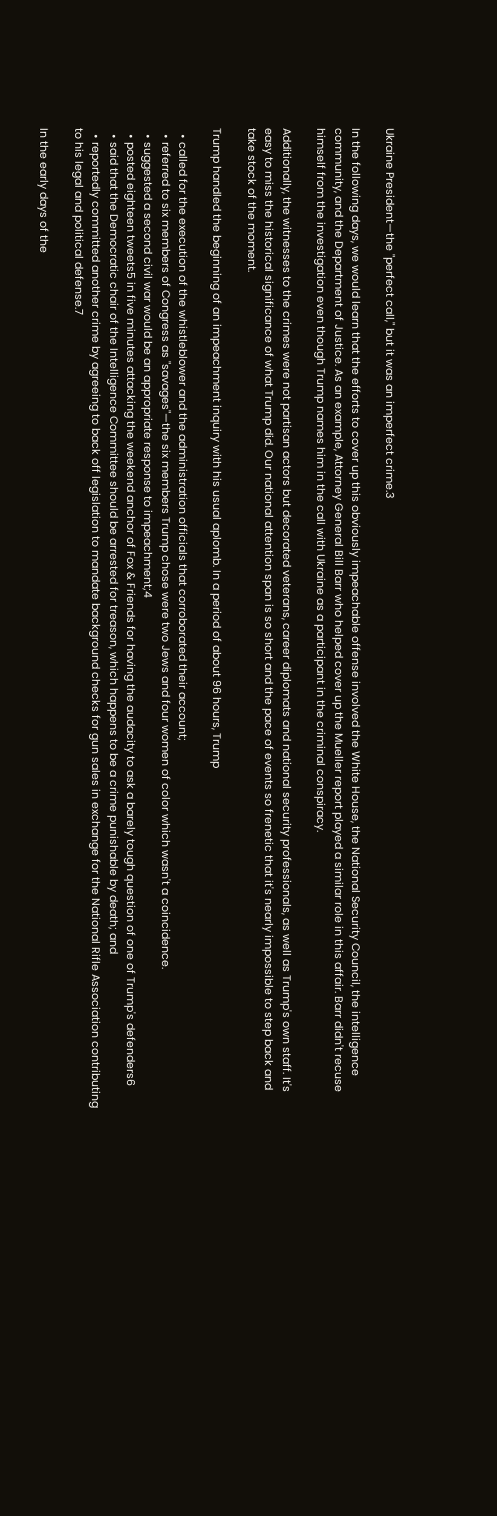Ukraine President—the "perfect call," but it was an imperfect crime.3

In the following days, we would learn that the efforts to cover up this obviously impeachable offense involved the White House, the National Security Council, the intelligence community, and the Department of Justice. As an example, Attorney General Bill Barr who helped cover up the Mueller report played a similar role in this affair. Barr didn't recuse himself from the investigation even though Trump names him in the call with Ukraine as a participant in the criminal conspiracy.

Additionally, the witnesses to the crimes were not partisan actors but decorated veterans, career diplomats and national security professionals, as well as Trump's own staff. It's easy to miss the historical significance of what Trump did. Our national attention span is so short and the pace of events so frenetic that it's nearly impossible to step back and take stock of the moment.

Trump handled the beginning of an impeachment inquiry with his usual aplomb. In a period of about 96 hours, Trump

  • called for the execution of the whistleblower and the administration officials that corroborated their account;
  • referred to six members of Congress as "savages"—the six members Trump chose were two Jews and four women of color which wasn't a coincidence.
  • suggested a second civil war would be an appropriate response to impeachment;4
  • posted eighteen tweets5 in five minutes attacking the weekend anchor of Fox & Friends for having the audacity to ask a barely tough question of one of Trump's defenders6
  • said that the Democratic chair of the Intelligence Committee should be arrested for treason, which happens to be a crime punishable by death; and
  • reportedly committed another crime by agreeing to back off legislation to mandate background checks for gun sales in exchange for the National Rifle Association contributing to his legal and political defense.7

In the early days of the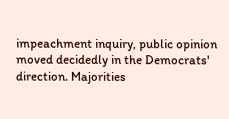impeachment inquiry, public opinion moved decidedly in the Democrats' direction. Majorities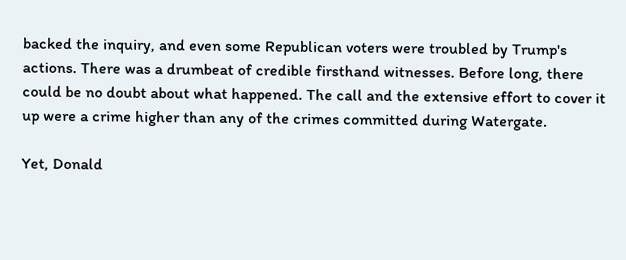backed the inquiry, and even some Republican voters were troubled by Trump's actions. There was a drumbeat of credible firsthand witnesses. Before long, there could be no doubt about what happened. The call and the extensive effort to cover it up were a crime higher than any of the crimes committed during Watergate.

Yet, Donald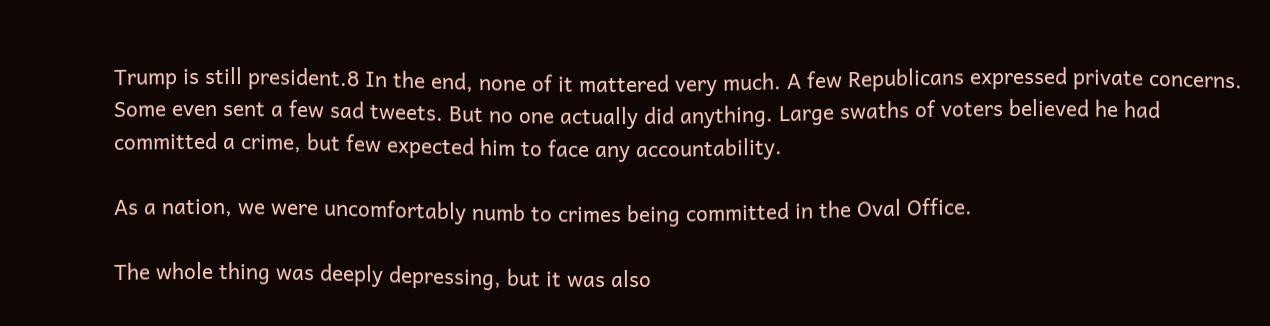Trump is still president.8 In the end, none of it mattered very much. A few Republicans expressed private concerns. Some even sent a few sad tweets. But no one actually did anything. Large swaths of voters believed he had committed a crime, but few expected him to face any accountability.

As a nation, we were uncomfortably numb to crimes being committed in the Oval Office.

The whole thing was deeply depressing, but it was also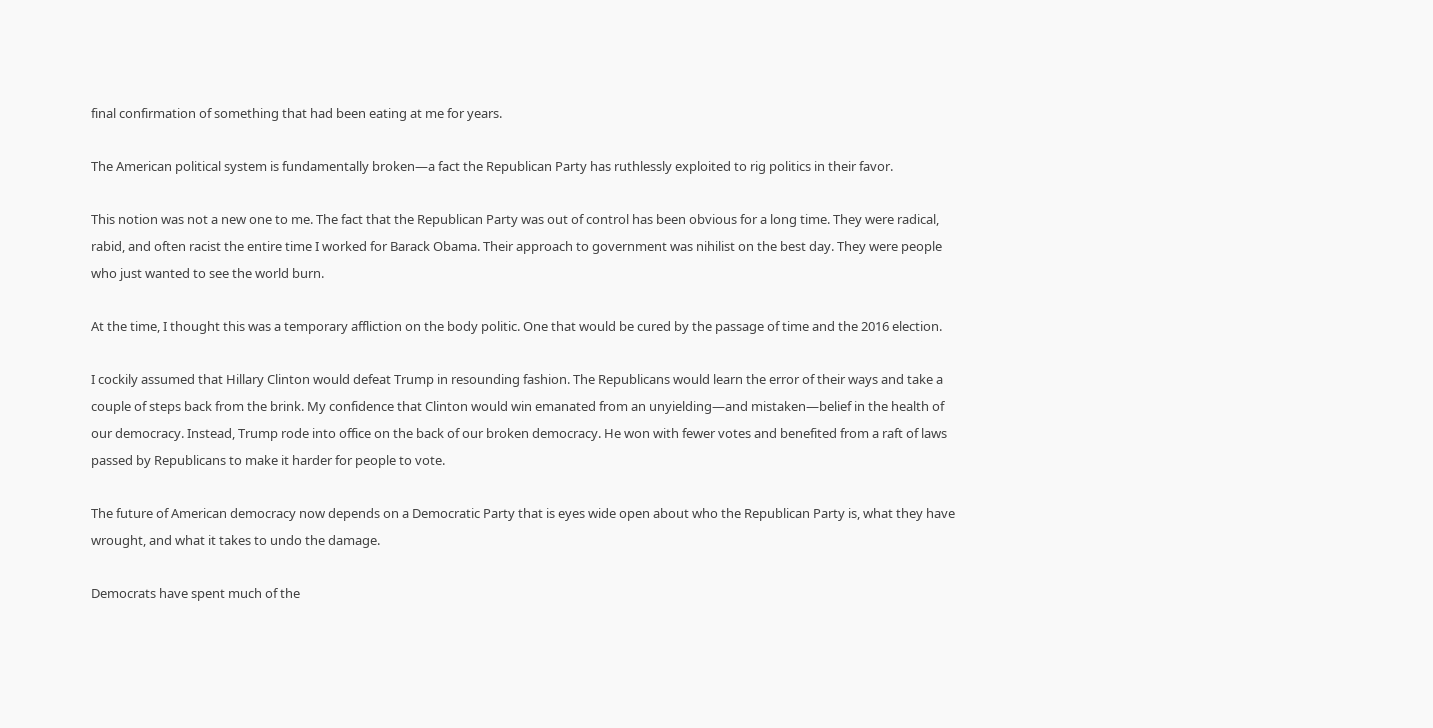final confirmation of something that had been eating at me for years.

The American political system is fundamentally broken—a fact the Republican Party has ruthlessly exploited to rig politics in their favor.

This notion was not a new one to me. The fact that the Republican Party was out of control has been obvious for a long time. They were radical, rabid, and often racist the entire time I worked for Barack Obama. Their approach to government was nihilist on the best day. They were people who just wanted to see the world burn.

At the time, I thought this was a temporary affliction on the body politic. One that would be cured by the passage of time and the 2016 election.

I cockily assumed that Hillary Clinton would defeat Trump in resounding fashion. The Republicans would learn the error of their ways and take a couple of steps back from the brink. My confidence that Clinton would win emanated from an unyielding—and mistaken—belief in the health of our democracy. Instead, Trump rode into office on the back of our broken democracy. He won with fewer votes and benefited from a raft of laws passed by Republicans to make it harder for people to vote.

The future of American democracy now depends on a Democratic Party that is eyes wide open about who the Republican Party is, what they have wrought, and what it takes to undo the damage.

Democrats have spent much of the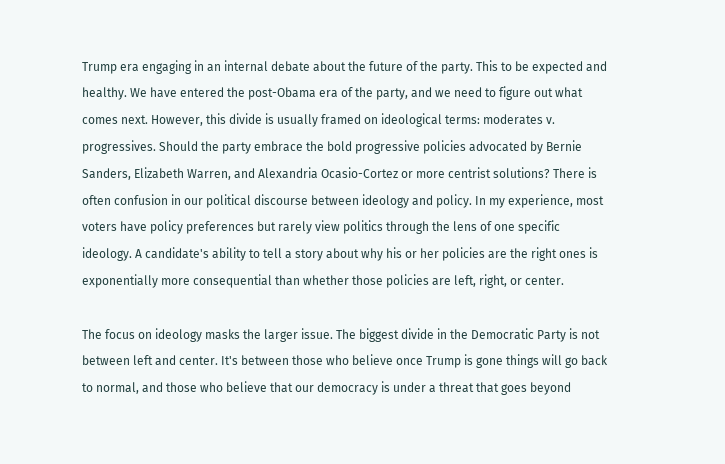Trump era engaging in an internal debate about the future of the party. This to be expected and healthy. We have entered the post-Obama era of the party, and we need to figure out what comes next. However, this divide is usually framed on ideological terms: moderates v. progressives. Should the party embrace the bold progressive policies advocated by Bernie Sanders, Elizabeth Warren, and Alexandria Ocasio-Cortez or more centrist solutions? There is often confusion in our political discourse between ideology and policy. In my experience, most voters have policy preferences but rarely view politics through the lens of one specific ideology. A candidate's ability to tell a story about why his or her policies are the right ones is exponentially more consequential than whether those policies are left, right, or center.

The focus on ideology masks the larger issue. The biggest divide in the Democratic Party is not between left and center. It's between those who believe once Trump is gone things will go back to normal, and those who believe that our democracy is under a threat that goes beyond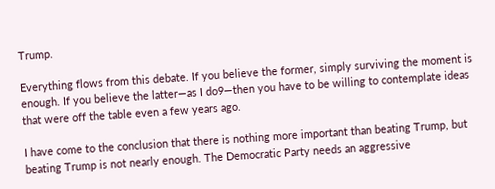Trump.

Everything flows from this debate. If you believe the former, simply surviving the moment is enough. If you believe the latter—as I do9—then you have to be willing to contemplate ideas that were off the table even a few years ago.

I have come to the conclusion that there is nothing more important than beating Trump, but beating Trump is not nearly enough. The Democratic Party needs an aggressive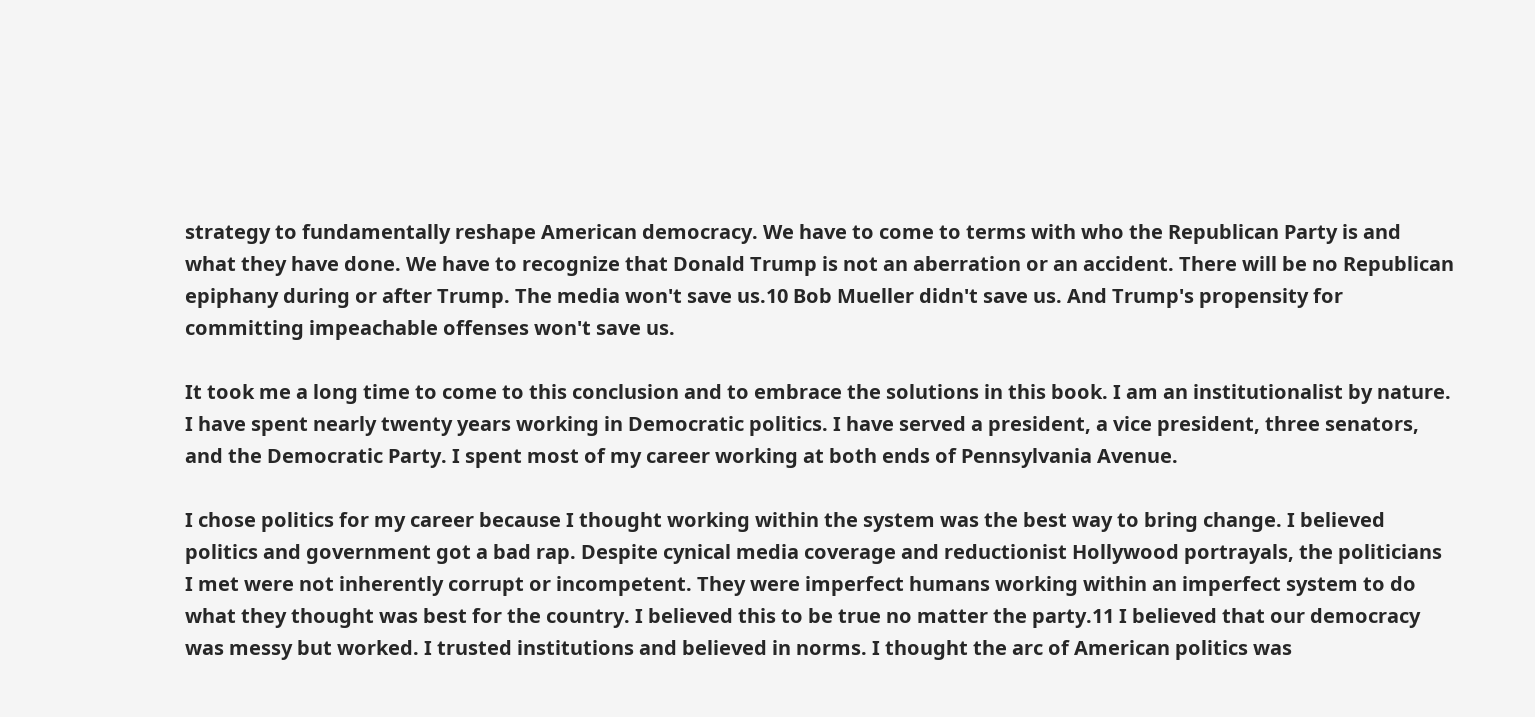strategy to fundamentally reshape American democracy. We have to come to terms with who the Republican Party is and what they have done. We have to recognize that Donald Trump is not an aberration or an accident. There will be no Republican epiphany during or after Trump. The media won't save us.10 Bob Mueller didn't save us. And Trump's propensity for committing impeachable offenses won't save us.

It took me a long time to come to this conclusion and to embrace the solutions in this book. I am an institutionalist by nature. I have spent nearly twenty years working in Democratic politics. I have served a president, a vice president, three senators, and the Democratic Party. I spent most of my career working at both ends of Pennsylvania Avenue.

I chose politics for my career because I thought working within the system was the best way to bring change. I believed politics and government got a bad rap. Despite cynical media coverage and reductionist Hollywood portrayals, the politicians I met were not inherently corrupt or incompetent. They were imperfect humans working within an imperfect system to do what they thought was best for the country. I believed this to be true no matter the party.11 I believed that our democracy was messy but worked. I trusted institutions and believed in norms. I thought the arc of American politics was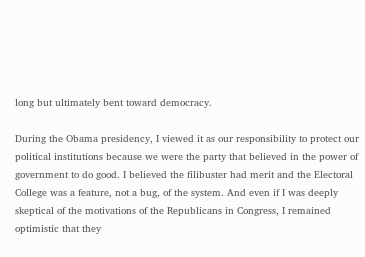long but ultimately bent toward democracy.

During the Obama presidency, I viewed it as our responsibility to protect our political institutions because we were the party that believed in the power of government to do good. I believed the filibuster had merit and the Electoral College was a feature, not a bug, of the system. And even if I was deeply skeptical of the motivations of the Republicans in Congress, I remained optimistic that they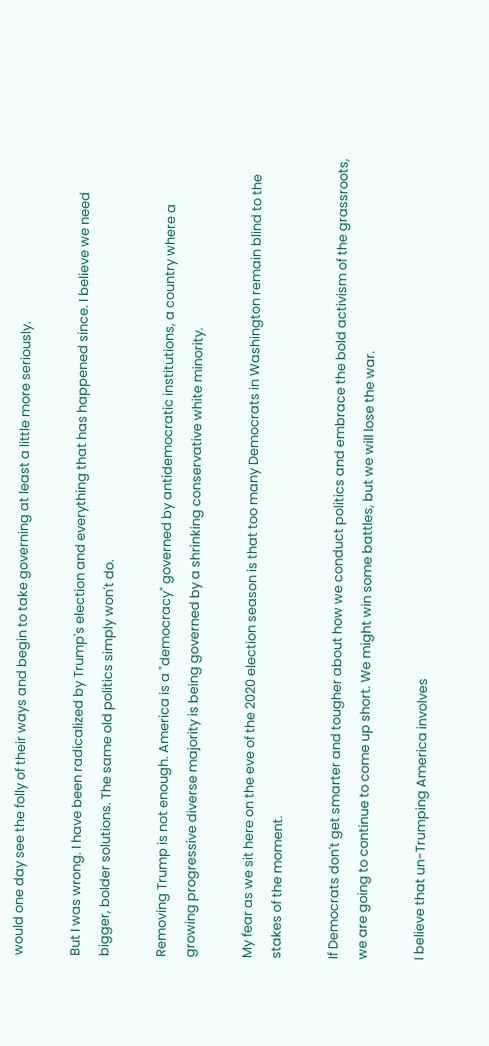would one day see the folly of their ways and begin to take governing at least a little more seriously.

But I was wrong. I have been radicalized by Trump's election and everything that has happened since. I believe we need bigger, bolder solutions. The same old politics simply won't do.

Removing Trump is not enough. America is a "democracy" governed by antidemocratic institutions, a country where a growing progressive diverse majority is being governed by a shrinking conservative white minority.

My fear as we sit here on the eve of the 2020 election season is that too many Democrats in Washington remain blind to the stakes of the moment.

If Democrats don't get smarter and tougher about how we conduct politics and embrace the bold activism of the grassroots, we are going to continue to come up short. We might win some battles, but we will lose the war.

I believe that un-Trumping America involves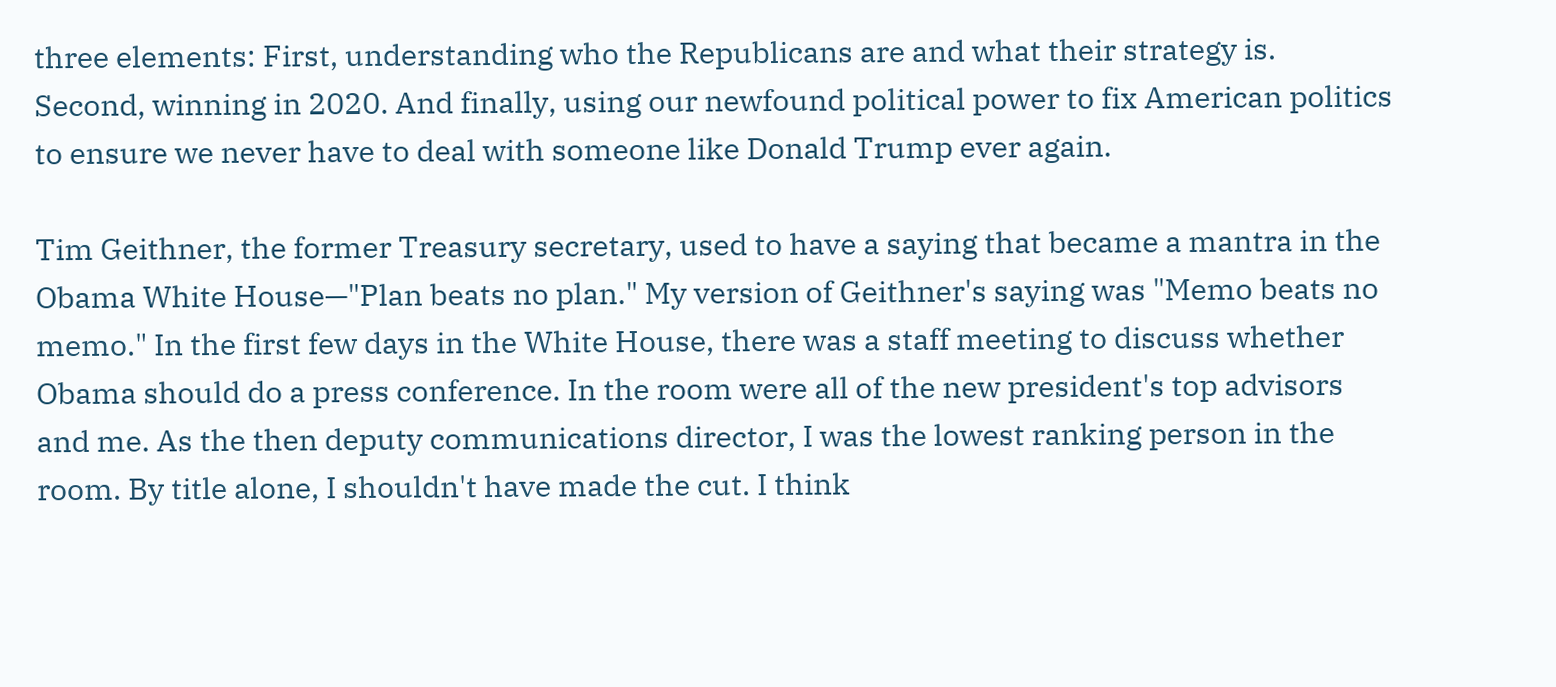three elements: First, understanding who the Republicans are and what their strategy is. Second, winning in 2020. And finally, using our newfound political power to fix American politics to ensure we never have to deal with someone like Donald Trump ever again.

Tim Geithner, the former Treasury secretary, used to have a saying that became a mantra in the Obama White House—"Plan beats no plan." My version of Geithner's saying was "Memo beats no memo." In the first few days in the White House, there was a staff meeting to discuss whether Obama should do a press conference. In the room were all of the new president's top advisors and me. As the then deputy communications director, I was the lowest ranking person in the room. By title alone, I shouldn't have made the cut. I think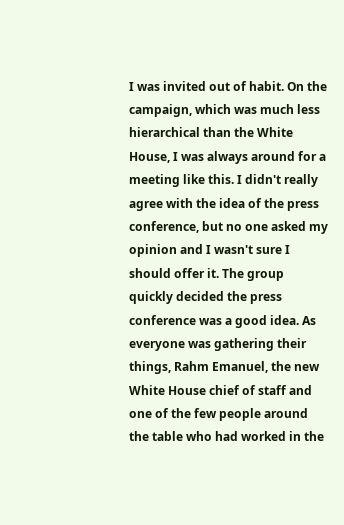I was invited out of habit. On the campaign, which was much less hierarchical than the White House, I was always around for a meeting like this. I didn't really agree with the idea of the press conference, but no one asked my opinion and I wasn't sure I should offer it. The group quickly decided the press conference was a good idea. As everyone was gathering their things, Rahm Emanuel, the new White House chief of staff and one of the few people around the table who had worked in the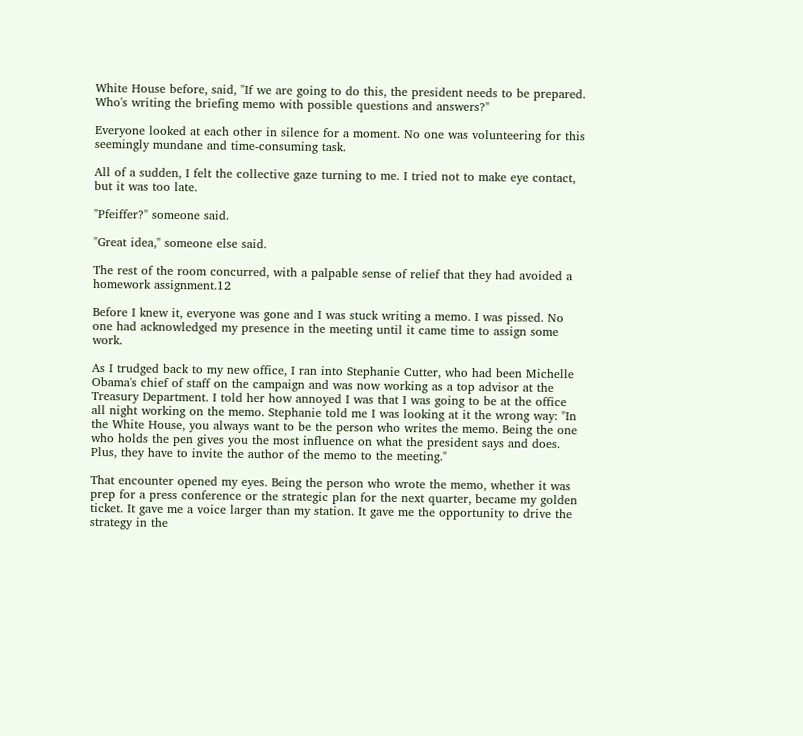White House before, said, "If we are going to do this, the president needs to be prepared. Who's writing the briefing memo with possible questions and answers?"

Everyone looked at each other in silence for a moment. No one was volunteering for this seemingly mundane and time-consuming task.

All of a sudden, I felt the collective gaze turning to me. I tried not to make eye contact, but it was too late.

"Pfeiffer?" someone said.

"Great idea," someone else said.

The rest of the room concurred, with a palpable sense of relief that they had avoided a homework assignment.12

Before I knew it, everyone was gone and I was stuck writing a memo. I was pissed. No one had acknowledged my presence in the meeting until it came time to assign some work.

As I trudged back to my new office, I ran into Stephanie Cutter, who had been Michelle Obama's chief of staff on the campaign and was now working as a top advisor at the Treasury Department. I told her how annoyed I was that I was going to be at the office all night working on the memo. Stephanie told me I was looking at it the wrong way: "In the White House, you always want to be the person who writes the memo. Being the one who holds the pen gives you the most influence on what the president says and does. Plus, they have to invite the author of the memo to the meeting."

That encounter opened my eyes. Being the person who wrote the memo, whether it was prep for a press conference or the strategic plan for the next quarter, became my golden ticket. It gave me a voice larger than my station. It gave me the opportunity to drive the strategy in the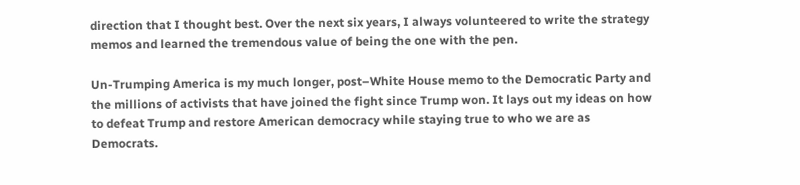direction that I thought best. Over the next six years, I always volunteered to write the strategy memos and learned the tremendous value of being the one with the pen.

Un-Trumping America is my much longer, post–White House memo to the Democratic Party and the millions of activists that have joined the fight since Trump won. It lays out my ideas on how to defeat Trump and restore American democracy while staying true to who we are as Democrats.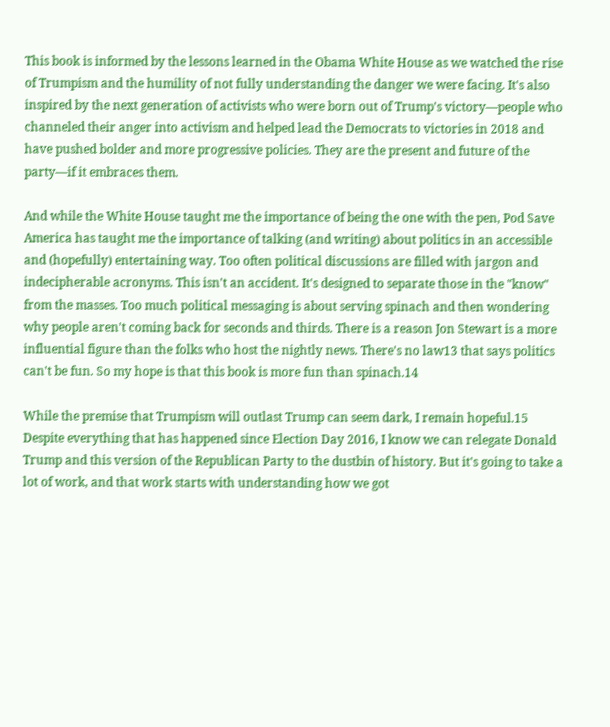This book is informed by the lessons learned in the Obama White House as we watched the rise of Trumpism and the humility of not fully understanding the danger we were facing. It's also inspired by the next generation of activists who were born out of Trump's victory—people who channeled their anger into activism and helped lead the Democrats to victories in 2018 and have pushed bolder and more progressive policies. They are the present and future of the party—if it embraces them.

And while the White House taught me the importance of being the one with the pen, Pod Save America has taught me the importance of talking (and writing) about politics in an accessible and (hopefully) entertaining way. Too often political discussions are filled with jargon and indecipherable acronyms. This isn't an accident. It's designed to separate those in the "know" from the masses. Too much political messaging is about serving spinach and then wondering why people aren't coming back for seconds and thirds. There is a reason Jon Stewart is a more influential figure than the folks who host the nightly news. There's no law13 that says politics can't be fun. So my hope is that this book is more fun than spinach.14

While the premise that Trumpism will outlast Trump can seem dark, I remain hopeful.15 Despite everything that has happened since Election Day 2016, I know we can relegate Donald Trump and this version of the Republican Party to the dustbin of history. But it's going to take a lot of work, and that work starts with understanding how we got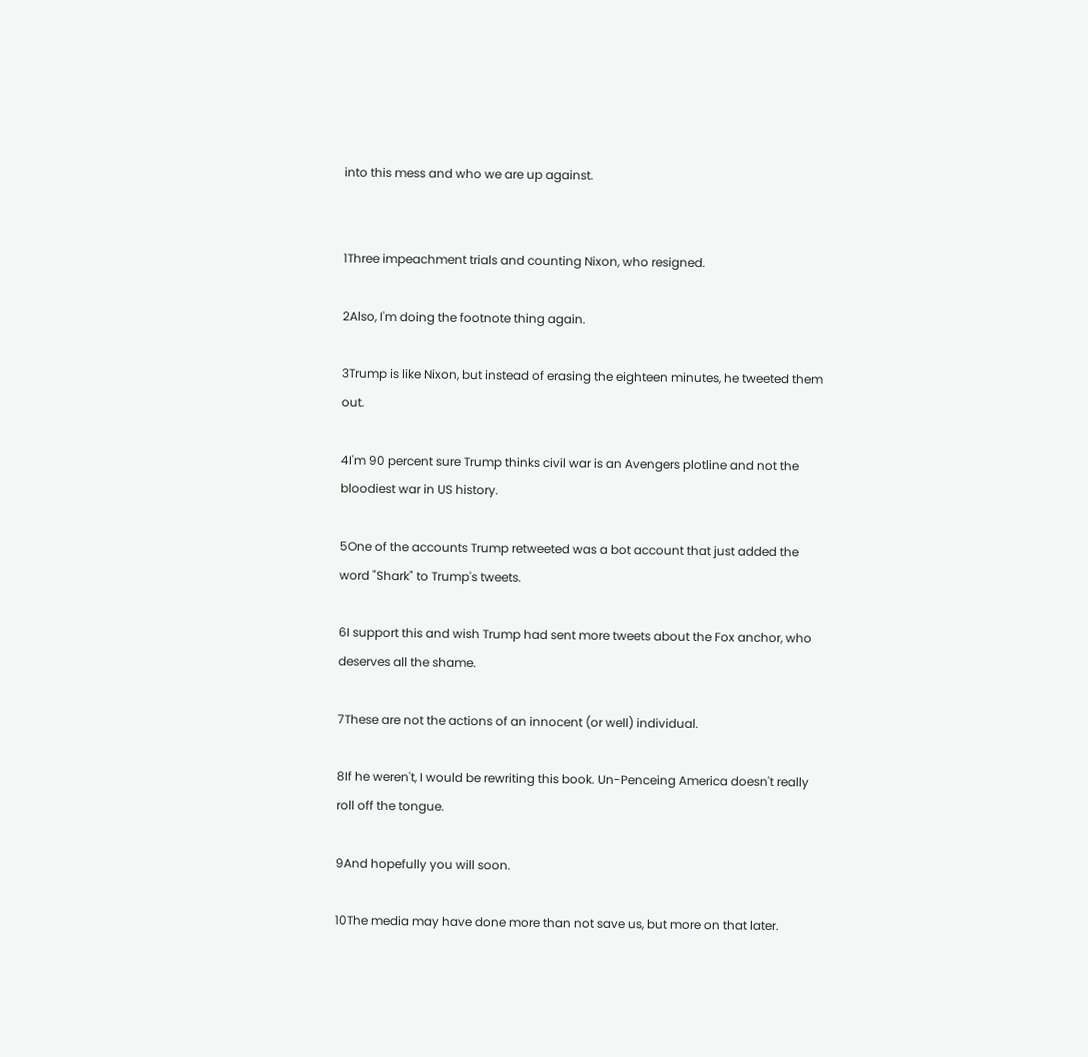into this mess and who we are up against.


1Three impeachment trials and counting Nixon, who resigned.

2Also, I'm doing the footnote thing again.

3Trump is like Nixon, but instead of erasing the eighteen minutes, he tweeted them out.

4I'm 90 percent sure Trump thinks civil war is an Avengers plotline and not the bloodiest war in US history.

5One of the accounts Trump retweeted was a bot account that just added the word "Shark" to Trump's tweets.

6I support this and wish Trump had sent more tweets about the Fox anchor, who deserves all the shame.

7These are not the actions of an innocent (or well) individual.

8If he weren't, I would be rewriting this book. Un-Penceing America doesn't really roll off the tongue.

9And hopefully you will soon.

10The media may have done more than not save us, but more on that later.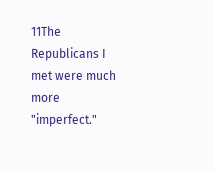11The Republicans I met were much more "imperfect."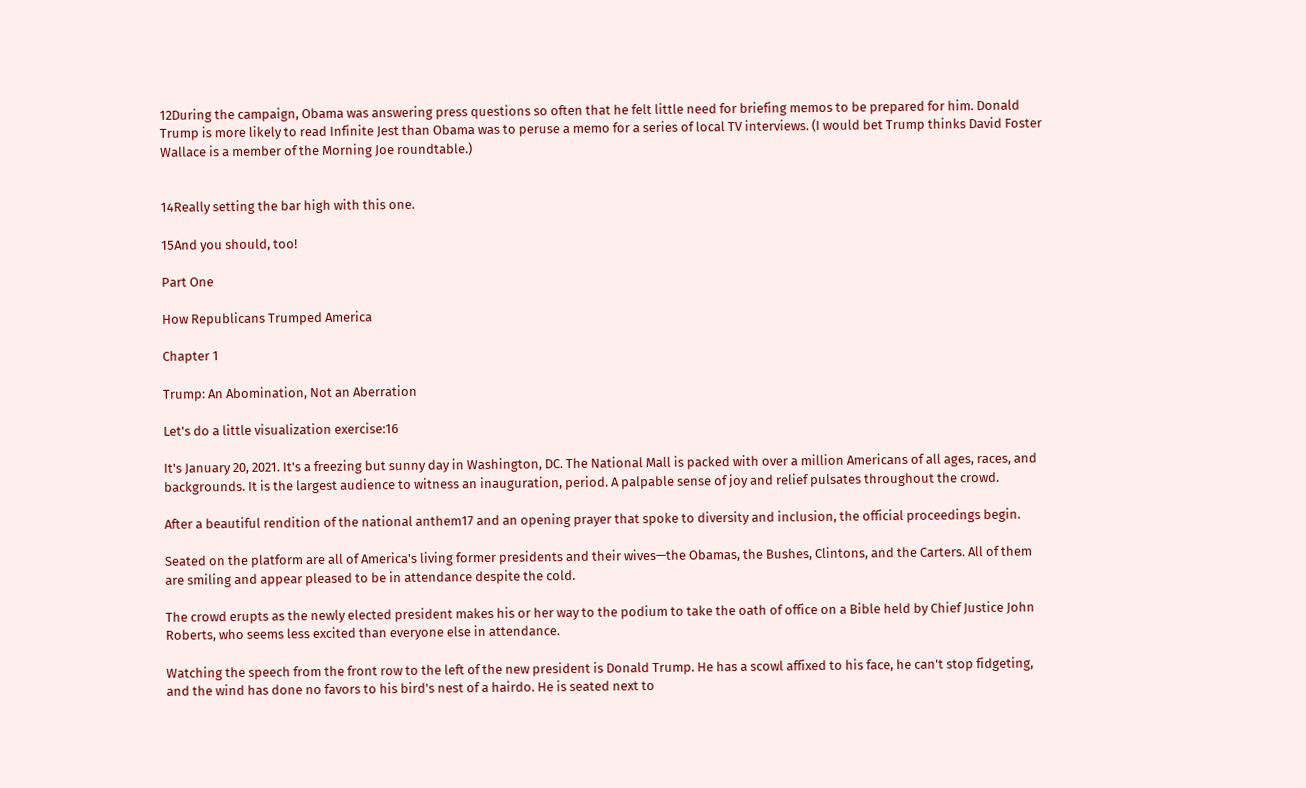12During the campaign, Obama was answering press questions so often that he felt little need for briefing memos to be prepared for him. Donald Trump is more likely to read Infinite Jest than Obama was to peruse a memo for a series of local TV interviews. (I would bet Trump thinks David Foster Wallace is a member of the Morning Joe roundtable.)


14Really setting the bar high with this one.

15And you should, too!

Part One

How Republicans Trumped America

Chapter 1

Trump: An Abomination, Not an Aberration

Let's do a little visualization exercise:16

It's January 20, 2021. It's a freezing but sunny day in Washington, DC. The National Mall is packed with over a million Americans of all ages, races, and backgrounds. It is the largest audience to witness an inauguration, period. A palpable sense of joy and relief pulsates throughout the crowd.

After a beautiful rendition of the national anthem17 and an opening prayer that spoke to diversity and inclusion, the official proceedings begin.

Seated on the platform are all of America's living former presidents and their wives—the Obamas, the Bushes, Clintons, and the Carters. All of them are smiling and appear pleased to be in attendance despite the cold.

The crowd erupts as the newly elected president makes his or her way to the podium to take the oath of office on a Bible held by Chief Justice John Roberts, who seems less excited than everyone else in attendance.

Watching the speech from the front row to the left of the new president is Donald Trump. He has a scowl affixed to his face, he can't stop fidgeting, and the wind has done no favors to his bird's nest of a hairdo. He is seated next to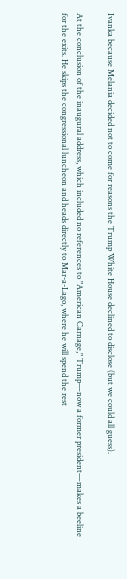Ivanka because Melania decided not to come for reasons the Trump White House declined to disclose (but we could all guess).

At the conclusion of the inaugural address, which included no references to "American Carnage," Trump—now a former president—makes a beeline for the exits. He skips the congressional luncheon and heads directly to Mar-a-Lago, where he will spend the rest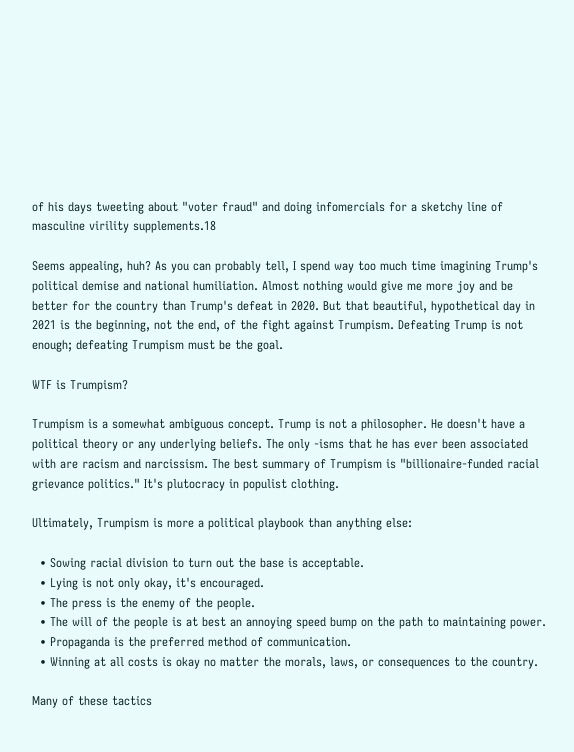of his days tweeting about "voter fraud" and doing infomercials for a sketchy line of masculine virility supplements.18

Seems appealing, huh? As you can probably tell, I spend way too much time imagining Trump's political demise and national humiliation. Almost nothing would give me more joy and be better for the country than Trump's defeat in 2020. But that beautiful, hypothetical day in 2021 is the beginning, not the end, of the fight against Trumpism. Defeating Trump is not enough; defeating Trumpism must be the goal.

WTF is Trumpism?

Trumpism is a somewhat ambiguous concept. Trump is not a philosopher. He doesn't have a political theory or any underlying beliefs. The only -isms that he has ever been associated with are racism and narcissism. The best summary of Trumpism is "billionaire-funded racial grievance politics." It's plutocracy in populist clothing.

Ultimately, Trumpism is more a political playbook than anything else:

  • Sowing racial division to turn out the base is acceptable.
  • Lying is not only okay, it's encouraged.
  • The press is the enemy of the people.
  • The will of the people is at best an annoying speed bump on the path to maintaining power.
  • Propaganda is the preferred method of communication.
  • Winning at all costs is okay no matter the morals, laws, or consequences to the country.

Many of these tactics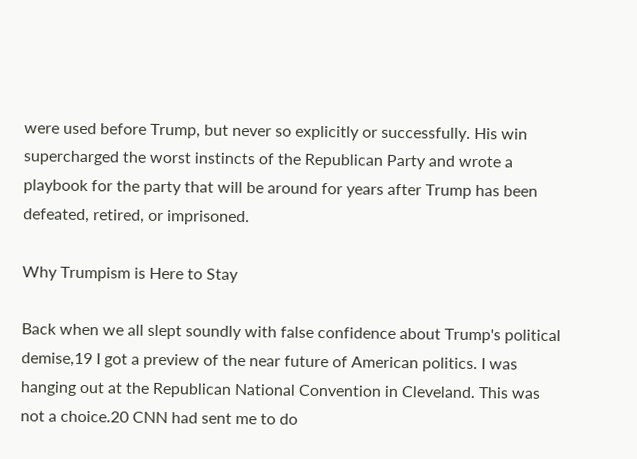were used before Trump, but never so explicitly or successfully. His win supercharged the worst instincts of the Republican Party and wrote a playbook for the party that will be around for years after Trump has been defeated, retired, or imprisoned.

Why Trumpism is Here to Stay

Back when we all slept soundly with false confidence about Trump's political demise,19 I got a preview of the near future of American politics. I was hanging out at the Republican National Convention in Cleveland. This was not a choice.20 CNN had sent me to do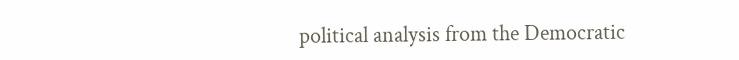political analysis from the Democratic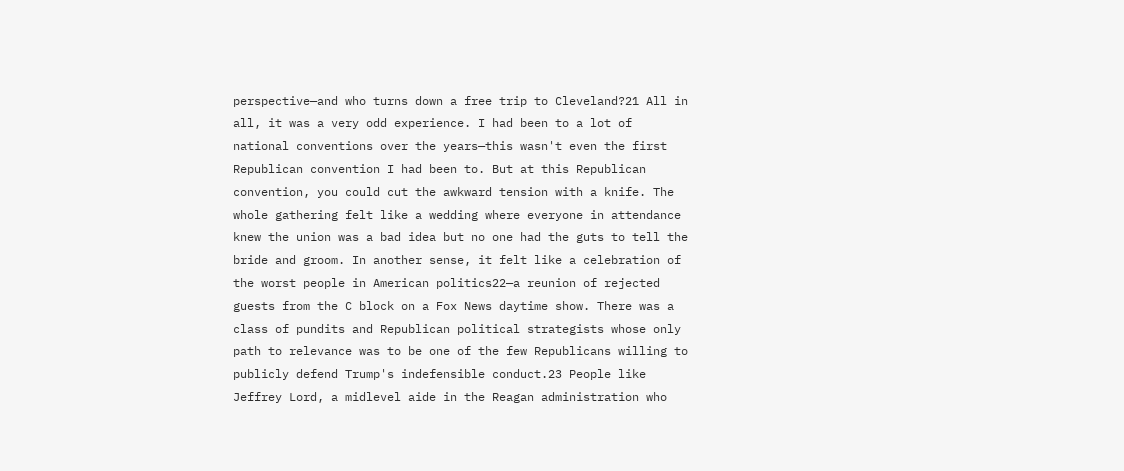perspective—and who turns down a free trip to Cleveland?21 All in all, it was a very odd experience. I had been to a lot of national conventions over the years—this wasn't even the first Republican convention I had been to. But at this Republican convention, you could cut the awkward tension with a knife. The whole gathering felt like a wedding where everyone in attendance knew the union was a bad idea but no one had the guts to tell the bride and groom. In another sense, it felt like a celebration of the worst people in American politics22—a reunion of rejected guests from the C block on a Fox News daytime show. There was a class of pundits and Republican political strategists whose only path to relevance was to be one of the few Republicans willing to publicly defend Trump's indefensible conduct.23 People like Jeffrey Lord, a midlevel aide in the Reagan administration who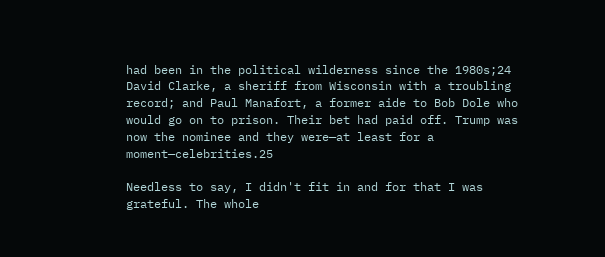had been in the political wilderness since the 1980s;24 David Clarke, a sheriff from Wisconsin with a troubling record; and Paul Manafort, a former aide to Bob Dole who would go on to prison. Their bet had paid off. Trump was now the nominee and they were—at least for a moment—celebrities.25

Needless to say, I didn't fit in and for that I was grateful. The whole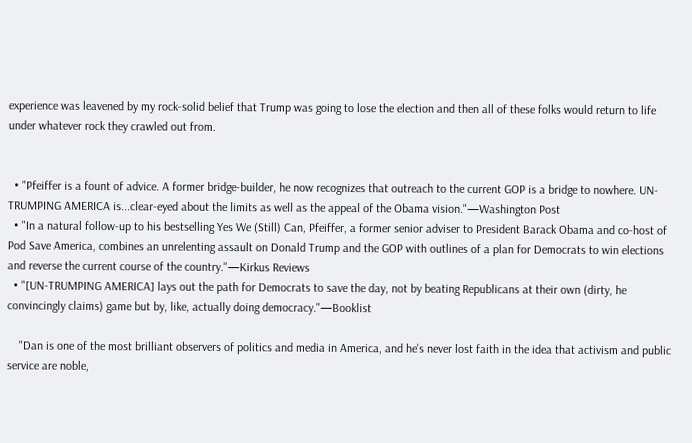experience was leavened by my rock-solid belief that Trump was going to lose the election and then all of these folks would return to life under whatever rock they crawled out from.


  • "Pfeiffer is a fount of advice. A former bridge-builder, he now recognizes that outreach to the current GOP is a bridge to nowhere. UN-TRUMPING AMERICA is...clear-eyed about the limits as well as the appeal of the Obama vision."—Washington Post
  • "In a natural follow-up to his bestselling Yes We (Still) Can, Pfeiffer, a former senior adviser to President Barack Obama and co-host of Pod Save America, combines an unrelenting assault on Donald Trump and the GOP with outlines of a plan for Democrats to win elections and reverse the current course of the country."—Kirkus Reviews
  • "[UN-TRUMPING AMERICA] lays out the path for Democrats to save the day, not by beating Republicans at their own (dirty, he convincingly claims) game but by, like, actually doing democracy."—Booklist

    "Dan is one of the most brilliant observers of politics and media in America, and he's never lost faith in the idea that activism and public service are noble,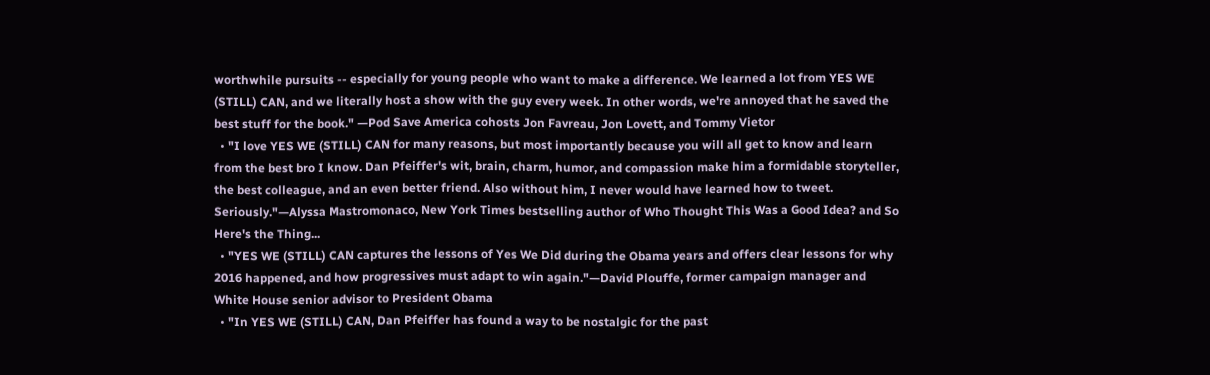worthwhile pursuits -- especially for young people who want to make a difference. We learned a lot from YES WE (STILL) CAN, and we literally host a show with the guy every week. In other words, we're annoyed that he saved the best stuff for the book." —Pod Save America cohosts Jon Favreau, Jon Lovett, and Tommy Vietor
  • "I love YES WE (STILL) CAN for many reasons, but most importantly because you will all get to know and learn from the best bro I know. Dan Pfeiffer's wit, brain, charm, humor, and compassion make him a formidable storyteller, the best colleague, and an even better friend. Also without him, I never would have learned how to tweet. Seriously."—Alyssa Mastromonaco, New York Times bestselling author of Who Thought This Was a Good Idea? and So Here's the Thing...
  • "YES WE (STILL) CAN captures the lessons of Yes We Did during the Obama years and offers clear lessons for why 2016 happened, and how progressives must adapt to win again."—David Plouffe, former campaign manager and White House senior advisor to President Obama
  • "In YES WE (STILL) CAN, Dan Pfeiffer has found a way to be nostalgic for the past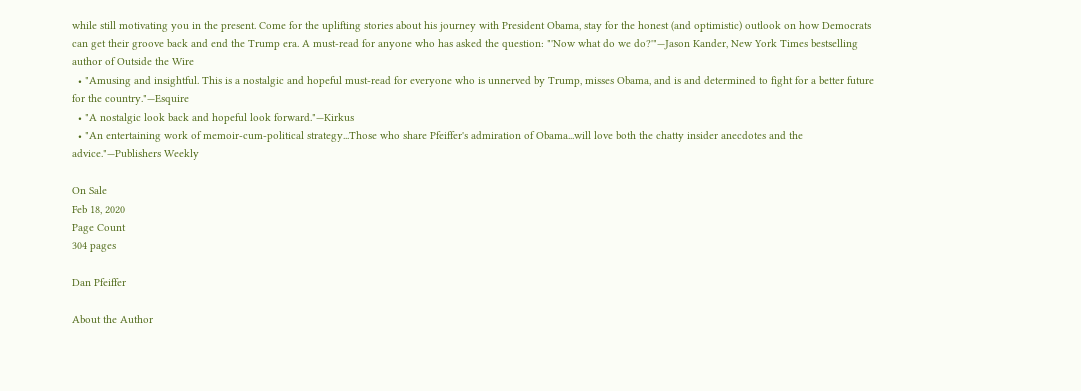while still motivating you in the present. Come for the uplifting stories about his journey with President Obama, stay for the honest (and optimistic) outlook on how Democrats can get their groove back and end the Trump era. A must-read for anyone who has asked the question: "'Now what do we do?'"—Jason Kander, New York Times bestselling author of Outside the Wire
  • "Amusing and insightful. This is a nostalgic and hopeful must-read for everyone who is unnerved by Trump, misses Obama, and is and determined to fight for a better future for the country."—Esquire
  • "A nostalgic look back and hopeful look forward."—Kirkus
  • "An entertaining work of memoir-cum-political strategy...Those who share Pfeiffer's admiration of Obama...will love both the chatty insider anecdotes and the advice."—Publishers Weekly

On Sale
Feb 18, 2020
Page Count
304 pages

Dan Pfeiffer

About the Author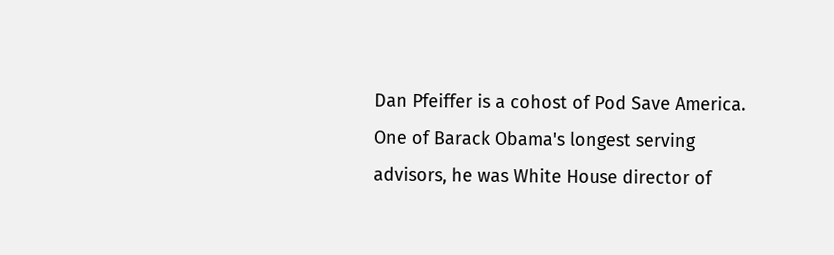Dan Pfeiffer is a cohost of Pod Save America. One of Barack Obama's longest serving advisors, he was White House director of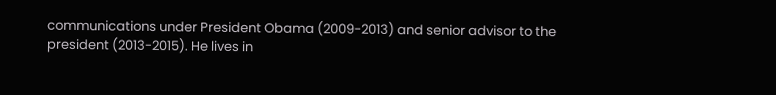communications under President Obama (2009-2013) and senior advisor to the president (2013-2015). He lives in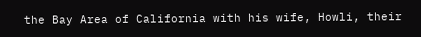the Bay Area of California with his wife, Howli, their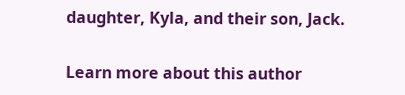daughter, Kyla, and their son, Jack.

Learn more about this author